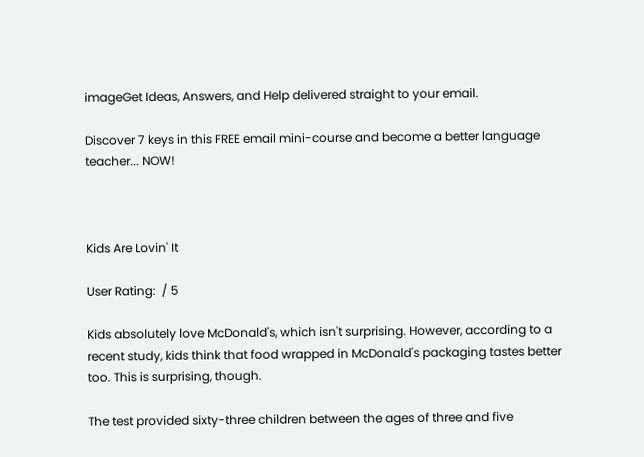imageGet Ideas, Answers, and Help delivered straight to your email.

Discover 7 keys in this FREE email mini-course and become a better language teacher... NOW!



Kids Are Lovin' It

User Rating:  / 5

Kids absolutely love McDonald's, which isn't surprising. However, according to a recent study, kids think that food wrapped in McDonald's packaging tastes better too. This is surprising, though.

The test provided sixty-three children between the ages of three and five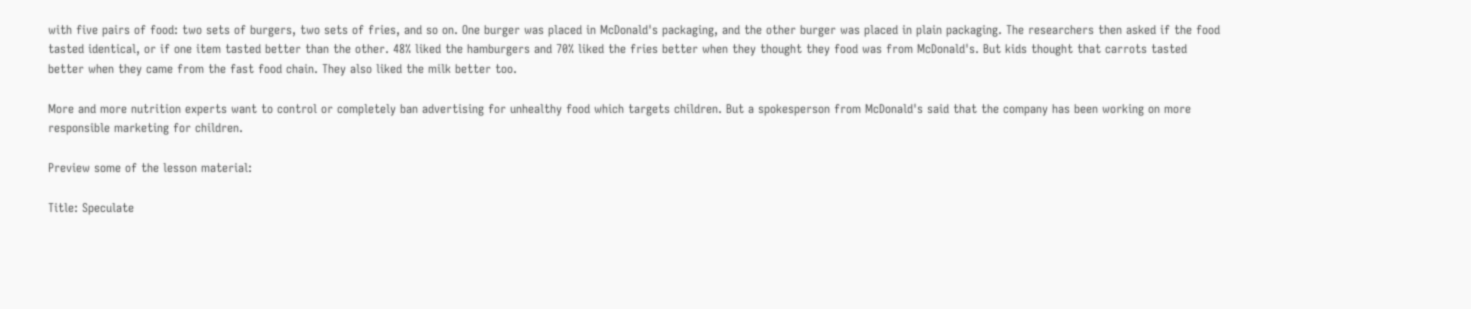with five pairs of food: two sets of burgers, two sets of fries, and so on. One burger was placed in McDonald's packaging, and the other burger was placed in plain packaging. The researchers then asked if the food tasted identical, or if one item tasted better than the other. 48% liked the hamburgers and 70% liked the fries better when they thought they food was from McDonald's. But kids thought that carrots tasted better when they came from the fast food chain. They also liked the milk better too.

More and more nutrition experts want to control or completely ban advertising for unhealthy food which targets children. But a spokesperson from McDonald's said that the company has been working on more responsible marketing for children.

Preview some of the lesson material:

Title: Speculate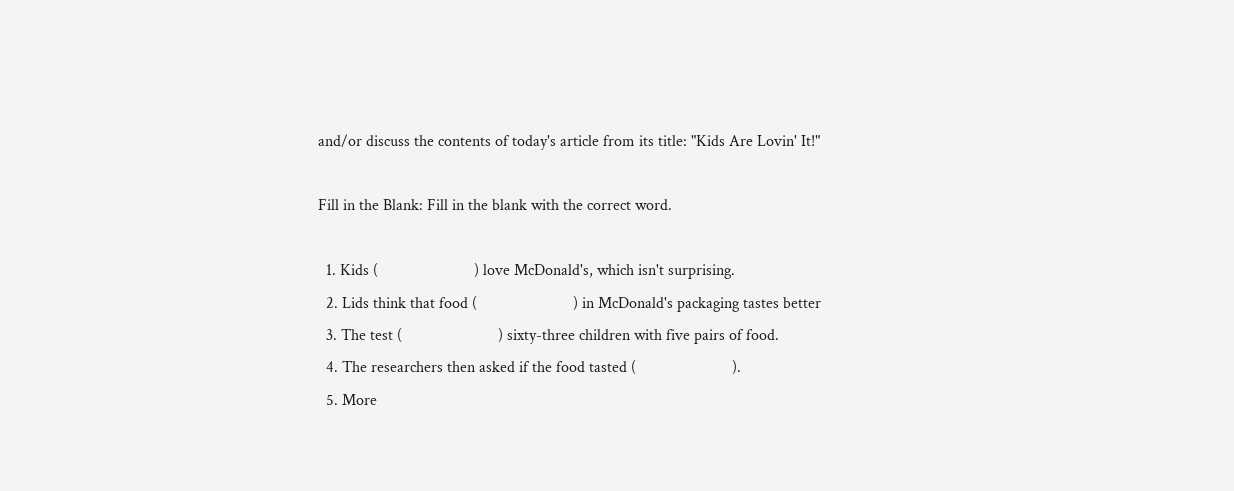and/or discuss the contents of today's article from its title: "Kids Are Lovin' It!"

Fill in the Blank: Fill in the blank with the correct word.

  1. Kids (                        ) love McDonald's, which isn't surprising.
  2. Lids think that food (                        ) in McDonald's packaging tastes better
  3. The test (                        ) sixty-three children with five pairs of food.
  4. The researchers then asked if the food tasted (                        ).
  5. More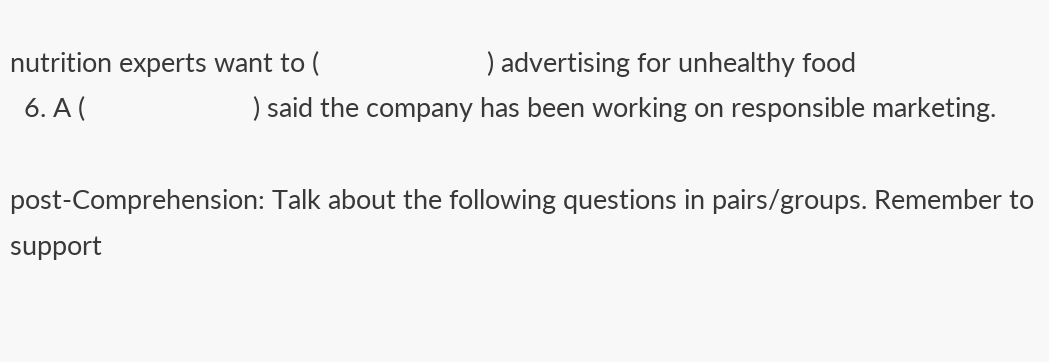nutrition experts want to (                        ) advertising for unhealthy food
  6. A (                        ) said the company has been working on responsible marketing.

post-Comprehension: Talk about the following questions in pairs/groups. Remember to support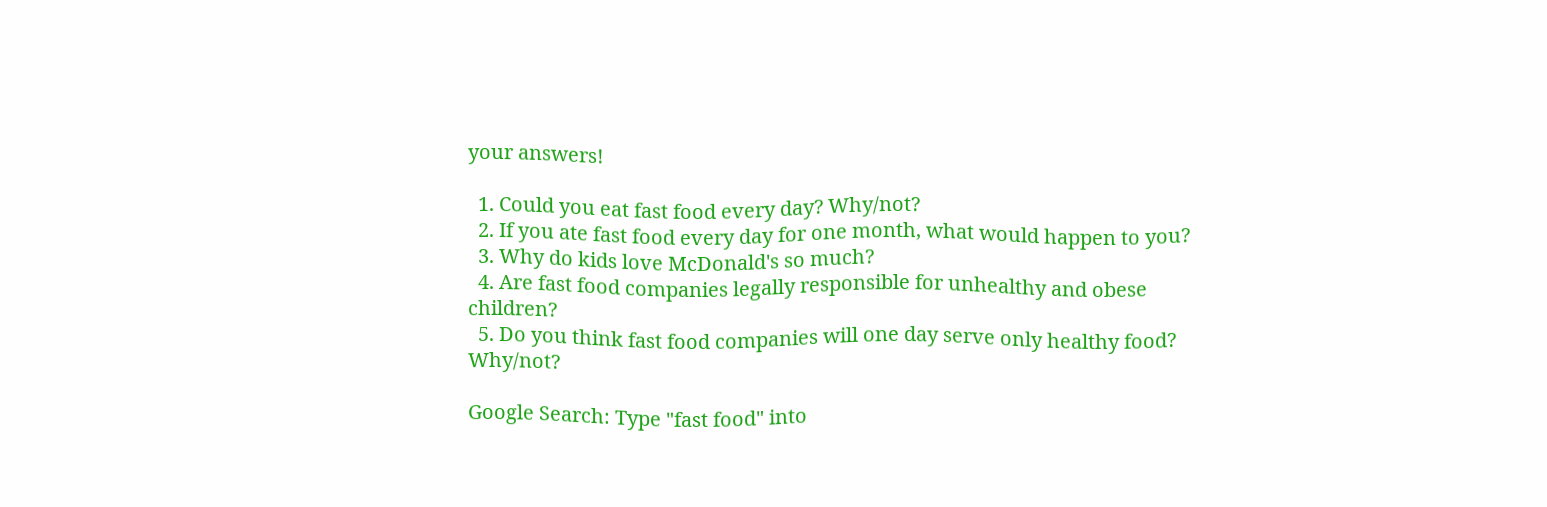your answers!

  1. Could you eat fast food every day? Why/not?
  2. If you ate fast food every day for one month, what would happen to you?
  3. Why do kids love McDonald's so much?
  4. Are fast food companies legally responsible for unhealthy and obese children?
  5. Do you think fast food companies will one day serve only healthy food? Why/not?

Google Search: Type "fast food" into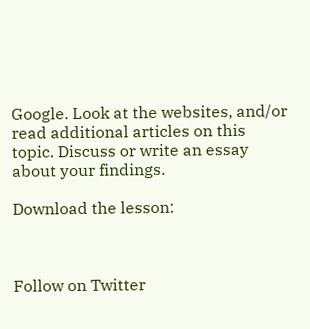Google. Look at the websites, and/or read additional articles on this topic. Discuss or write an essay about your findings.

Download the lesson:



Follow on Twitter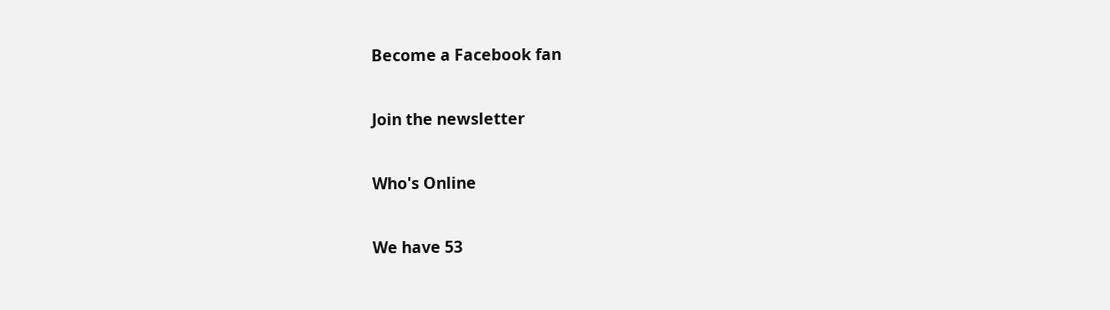Become a Facebook fan

Join the newsletter

Who's Online

We have 53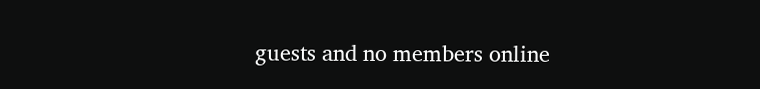guests and no members online